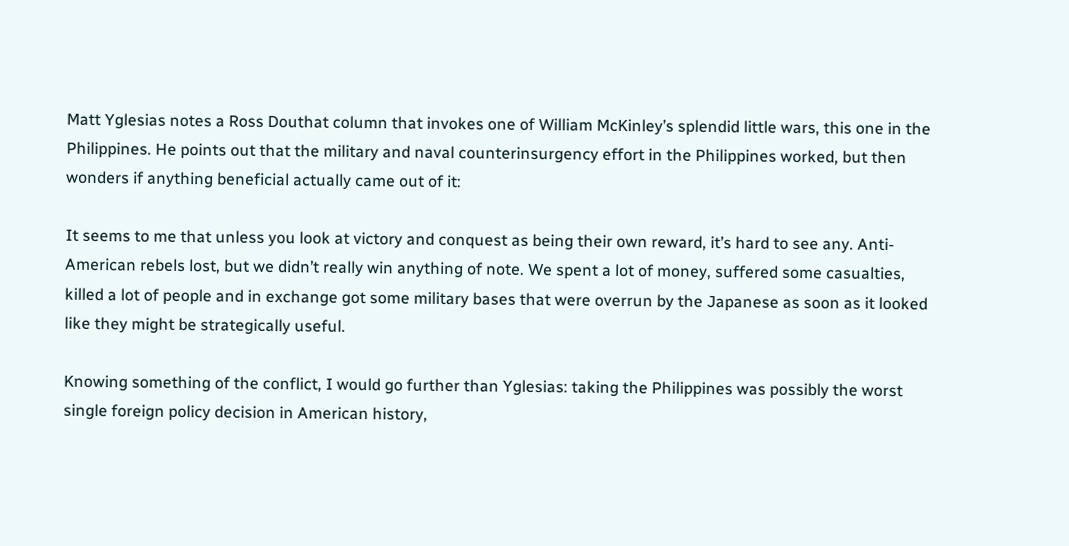Matt Yglesias notes a Ross Douthat column that invokes one of William McKinley’s splendid little wars, this one in the Philippines. He points out that the military and naval counterinsurgency effort in the Philippines worked, but then wonders if anything beneficial actually came out of it:

It seems to me that unless you look at victory and conquest as being their own reward, it’s hard to see any. Anti-American rebels lost, but we didn’t really win anything of note. We spent a lot of money, suffered some casualties, killed a lot of people and in exchange got some military bases that were overrun by the Japanese as soon as it looked like they might be strategically useful.

Knowing something of the conflict, I would go further than Yglesias: taking the Philippines was possibly the worst single foreign policy decision in American history,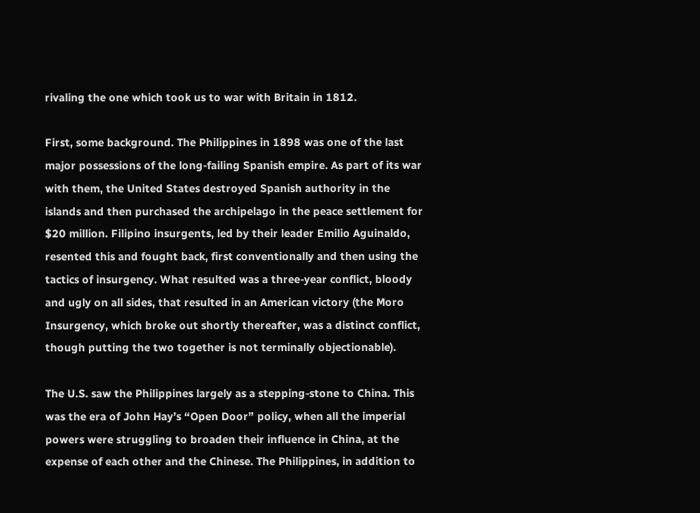rivaling the one which took us to war with Britain in 1812.

First, some background. The Philippines in 1898 was one of the last major possessions of the long-failing Spanish empire. As part of its war with them, the United States destroyed Spanish authority in the islands and then purchased the archipelago in the peace settlement for $20 million. Filipino insurgents, led by their leader Emilio Aguinaldo, resented this and fought back, first conventionally and then using the tactics of insurgency. What resulted was a three-year conflict, bloody and ugly on all sides, that resulted in an American victory (the Moro Insurgency, which broke out shortly thereafter, was a distinct conflict, though putting the two together is not terminally objectionable).

The U.S. saw the Philippines largely as a stepping-stone to China. This was the era of John Hay’s “Open Door” policy, when all the imperial powers were struggling to broaden their influence in China, at the expense of each other and the Chinese. The Philippines, in addition to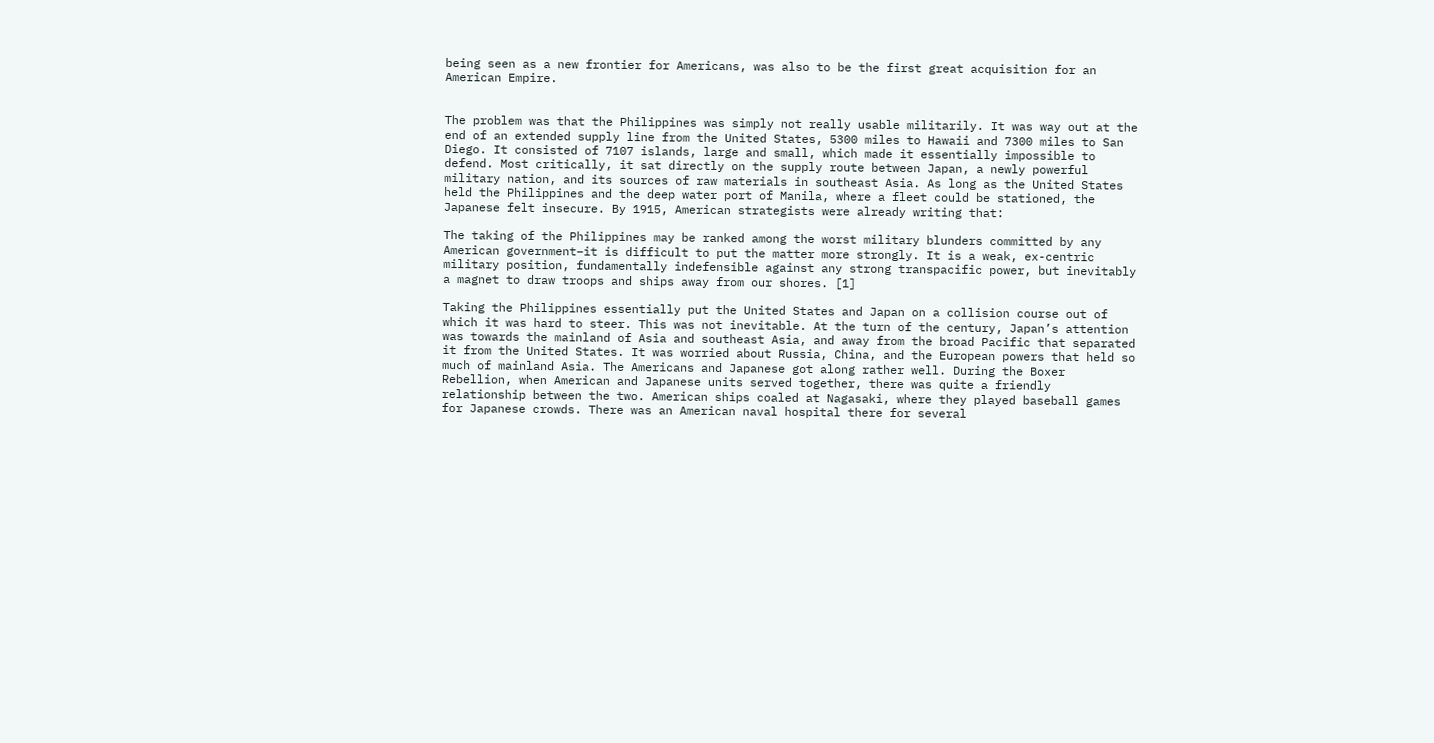being seen as a new frontier for Americans, was also to be the first great acquisition for an American Empire.


The problem was that the Philippines was simply not really usable militarily. It was way out at the end of an extended supply line from the United States, 5300 miles to Hawaii and 7300 miles to San Diego. It consisted of 7107 islands, large and small, which made it essentially impossible to defend. Most critically, it sat directly on the supply route between Japan, a newly powerful military nation, and its sources of raw materials in southeast Asia. As long as the United States held the Philippines and the deep water port of Manila, where a fleet could be stationed, the Japanese felt insecure. By 1915, American strategists were already writing that:

The taking of the Philippines may be ranked among the worst military blunders committed by any American government–it is difficult to put the matter more strongly. It is a weak, ex-centric military position, fundamentally indefensible against any strong transpacific power, but inevitably a magnet to draw troops and ships away from our shores. [1]

Taking the Philippines essentially put the United States and Japan on a collision course out of which it was hard to steer. This was not inevitable. At the turn of the century, Japan’s attention was towards the mainland of Asia and southeast Asia, and away from the broad Pacific that separated it from the United States. It was worried about Russia, China, and the European powers that held so much of mainland Asia. The Americans and Japanese got along rather well. During the Boxer Rebellion, when American and Japanese units served together, there was quite a friendly relationship between the two. American ships coaled at Nagasaki, where they played baseball games for Japanese crowds. There was an American naval hospital there for several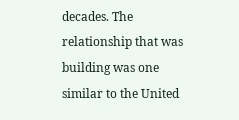decades. The relationship that was building was one similar to the United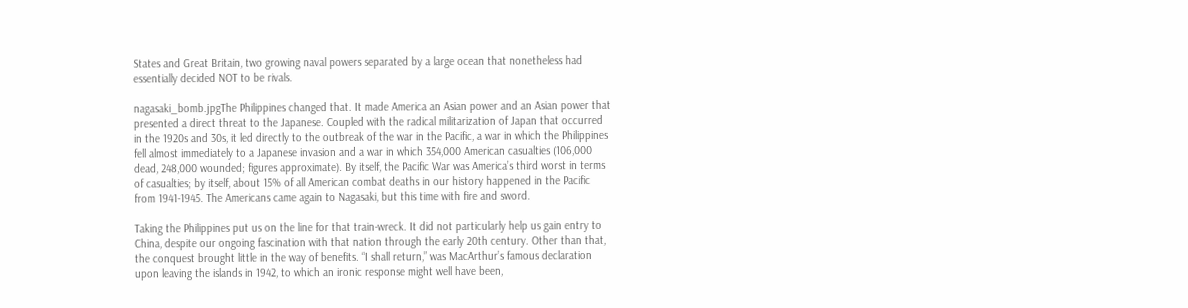States and Great Britain, two growing naval powers separated by a large ocean that nonetheless had essentially decided NOT to be rivals.

nagasaki_bomb.jpgThe Philippines changed that. It made America an Asian power and an Asian power that presented a direct threat to the Japanese. Coupled with the radical militarization of Japan that occurred in the 1920s and 30s, it led directly to the outbreak of the war in the Pacific, a war in which the Philippines fell almost immediately to a Japanese invasion and a war in which 354,000 American casualties (106,000 dead, 248,000 wounded; figures approximate). By itself, the Pacific War was America’s third worst in terms of casualties; by itself, about 15% of all American combat deaths in our history happened in the Pacific from 1941-1945. The Americans came again to Nagasaki, but this time with fire and sword.

Taking the Philippines put us on the line for that train-wreck. It did not particularly help us gain entry to China, despite our ongoing fascination with that nation through the early 20th century. Other than that, the conquest brought little in the way of benefits. “I shall return,” was MacArthur’s famous declaration upon leaving the islands in 1942, to which an ironic response might well have been,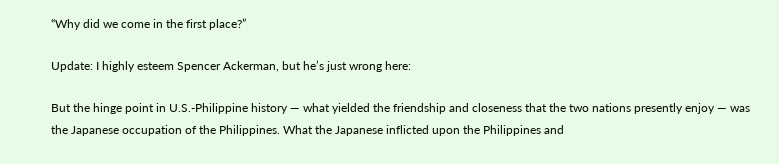“Why did we come in the first place?”

Update: I highly esteem Spencer Ackerman, but he’s just wrong here:

But the hinge point in U.S.-Philippine history — what yielded the friendship and closeness that the two nations presently enjoy — was the Japanese occupation of the Philippines. What the Japanese inflicted upon the Philippines and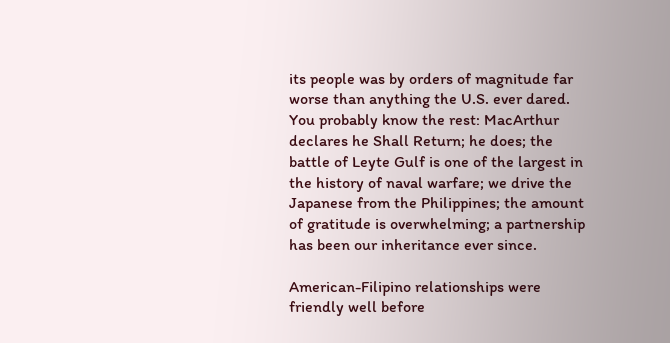its people was by orders of magnitude far worse than anything the U.S. ever dared. You probably know the rest: MacArthur declares he Shall Return; he does; the battle of Leyte Gulf is one of the largest in the history of naval warfare; we drive the Japanese from the Philippines; the amount of gratitude is overwhelming; a partnership has been our inheritance ever since.

American-Filipino relationships were friendly well before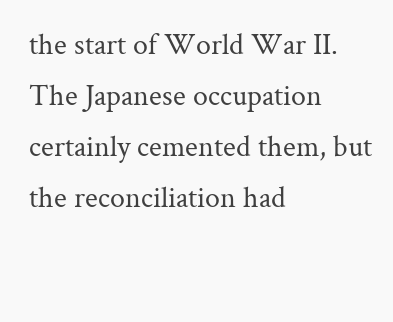the start of World War II. The Japanese occupation certainly cemented them, but the reconciliation had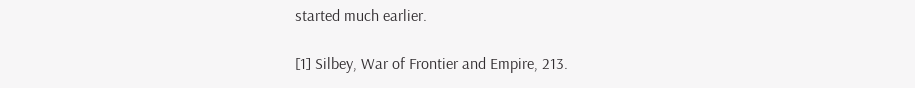started much earlier.

[1] Silbey, War of Frontier and Empire, 213.